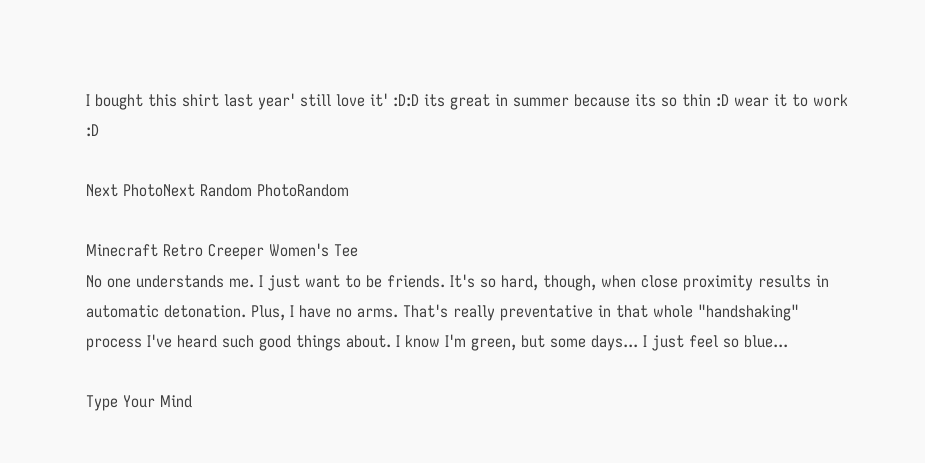I bought this shirt last year' still love it' :D:D its great in summer because its so thin :D wear it to work :D

Next PhotoNext Random PhotoRandom

Minecraft Retro Creeper Women's Tee
No one understands me. I just want to be friends. It's so hard, though, when close proximity results in automatic detonation. Plus, I have no arms. That's really preventative in that whole "handshaking" process I've heard such good things about. I know I'm green, but some days... I just feel so blue...

Type Your Mind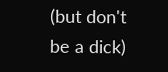(but don't be a dick)